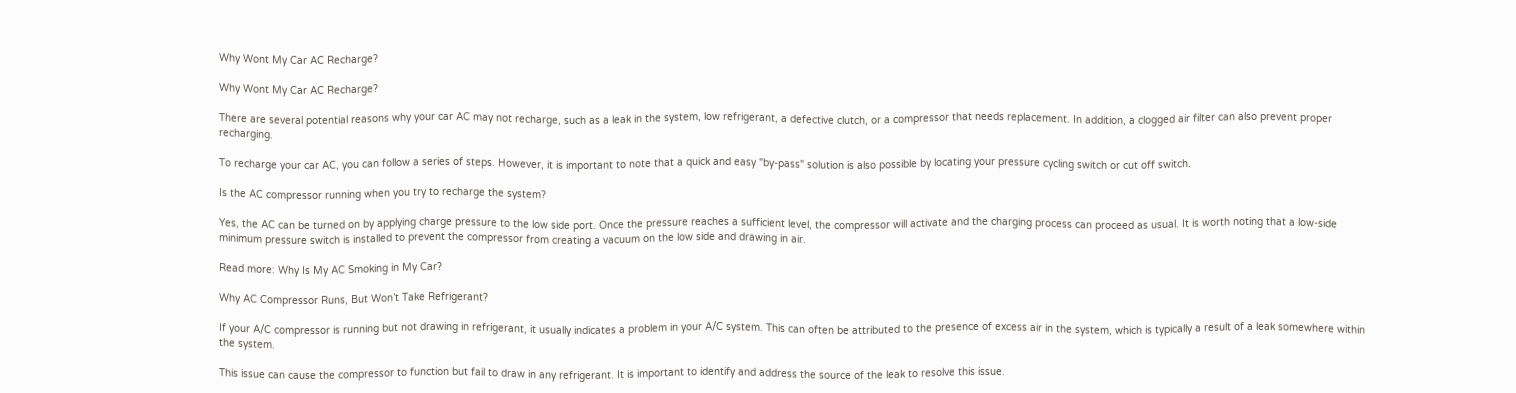Why Wont My Car AC Recharge?

Why Wont My Car AC Recharge?

There are several potential reasons why your car AC may not recharge, such as a leak in the system, low refrigerant, a defective clutch, or a compressor that needs replacement. In addition, a clogged air filter can also prevent proper recharging.

To recharge your car AC, you can follow a series of steps. However, it is important to note that a quick and easy "by-pass" solution is also possible by locating your pressure cycling switch or cut off switch.

Is the AC compressor running when you try to recharge the system?

Yes, the AC can be turned on by applying charge pressure to the low side port. Once the pressure reaches a sufficient level, the compressor will activate and the charging process can proceed as usual. It is worth noting that a low-side minimum pressure switch is installed to prevent the compressor from creating a vacuum on the low side and drawing in air.

Read more: Why Is My AC Smoking in My Car?

Why AC Compressor Runs, But Won’t Take Refrigerant?

If your A/C compressor is running but not drawing in refrigerant, it usually indicates a problem in your A/C system. This can often be attributed to the presence of excess air in the system, which is typically a result of a leak somewhere within the system.

This issue can cause the compressor to function but fail to draw in any refrigerant. It is important to identify and address the source of the leak to resolve this issue.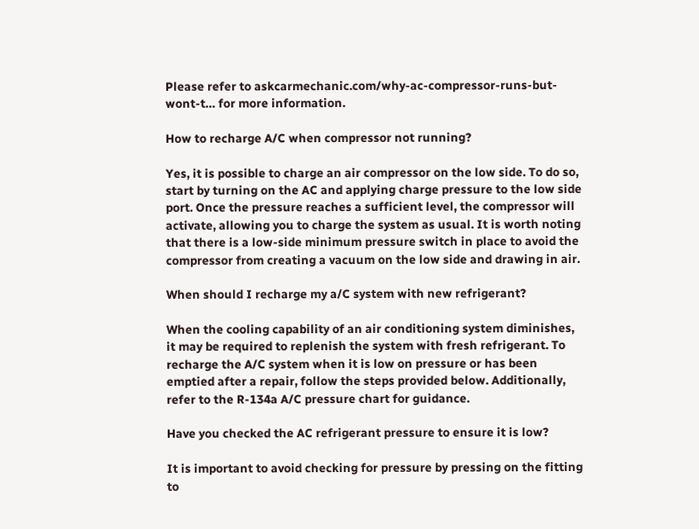Please refer to askcarmechanic.com/why-ac-compressor-runs-but-wont-t… for more information.

How to recharge A/C when compressor not running?

Yes, it is possible to charge an air compressor on the low side. To do so, start by turning on the AC and applying charge pressure to the low side port. Once the pressure reaches a sufficient level, the compressor will activate, allowing you to charge the system as usual. It is worth noting that there is a low-side minimum pressure switch in place to avoid the compressor from creating a vacuum on the low side and drawing in air.

When should I recharge my a/C system with new refrigerant?

When the cooling capability of an air conditioning system diminishes, it may be required to replenish the system with fresh refrigerant. To recharge the A/C system when it is low on pressure or has been emptied after a repair, follow the steps provided below. Additionally, refer to the R-134a A/C pressure chart for guidance.

Have you checked the AC refrigerant pressure to ensure it is low?

It is important to avoid checking for pressure by pressing on the fitting to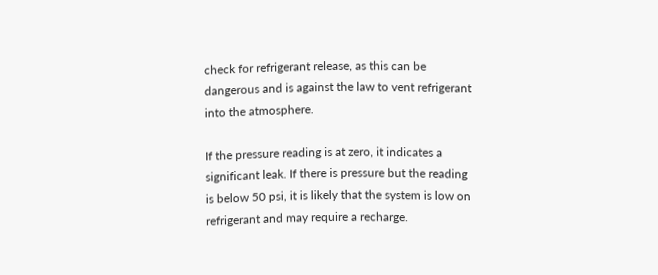check for refrigerant release, as this can be dangerous and is against the law to vent refrigerant into the atmosphere.

If the pressure reading is at zero, it indicates a significant leak. If there is pressure but the reading is below 50 psi, it is likely that the system is low on refrigerant and may require a recharge.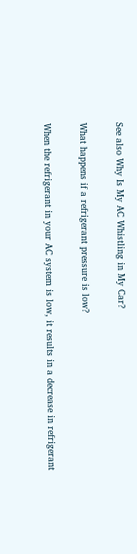See also Why Is My AC Whistling in My Car?

What happens if a refrigerant pressure is low?

When the refrigerant in your AC system is low, it results in a decrease in refrigerant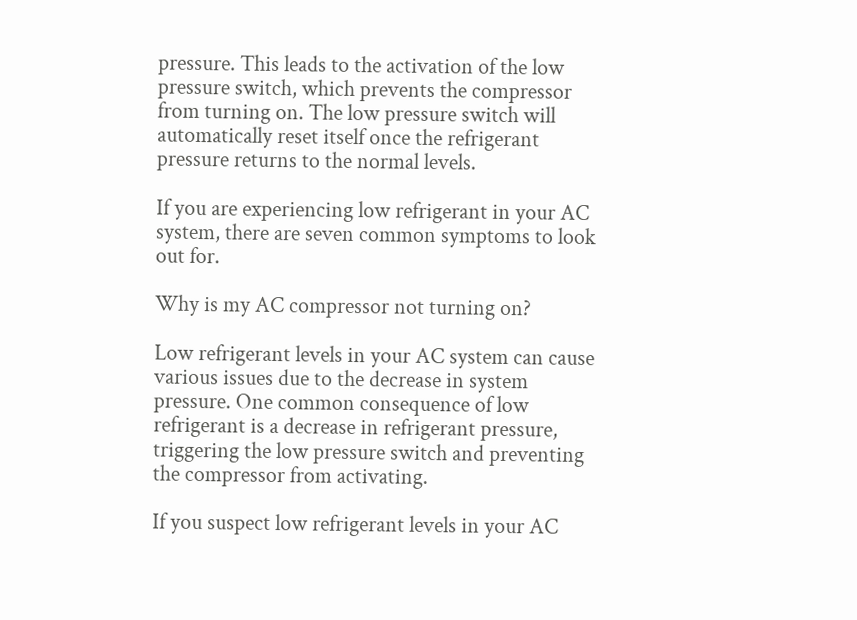pressure. This leads to the activation of the low pressure switch, which prevents the compressor from turning on. The low pressure switch will automatically reset itself once the refrigerant pressure returns to the normal levels.

If you are experiencing low refrigerant in your AC system, there are seven common symptoms to look out for.

Why is my AC compressor not turning on?

Low refrigerant levels in your AC system can cause various issues due to the decrease in system pressure. One common consequence of low refrigerant is a decrease in refrigerant pressure, triggering the low pressure switch and preventing the compressor from activating.

If you suspect low refrigerant levels in your AC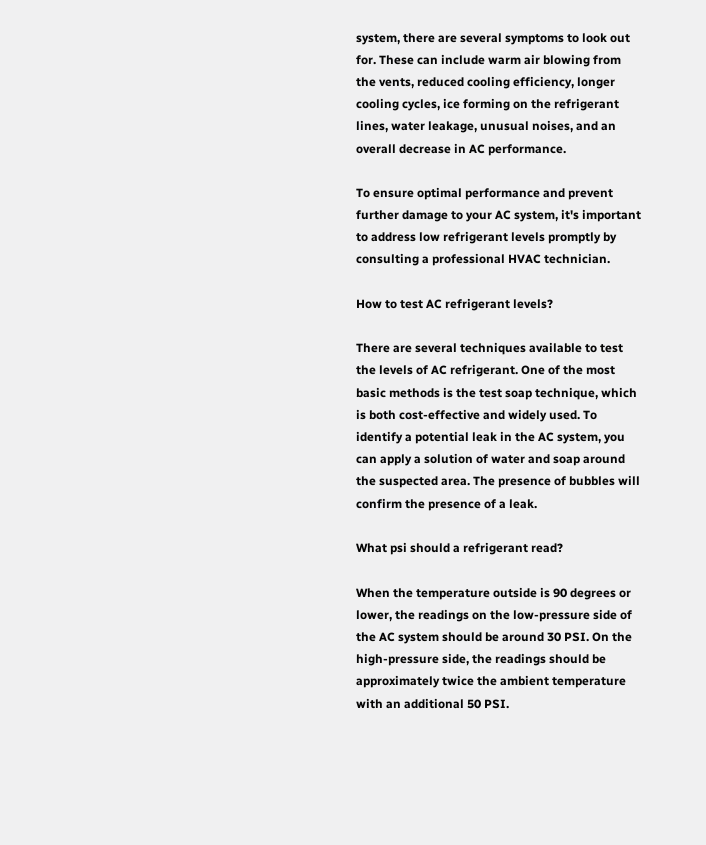system, there are several symptoms to look out for. These can include warm air blowing from the vents, reduced cooling efficiency, longer cooling cycles, ice forming on the refrigerant lines, water leakage, unusual noises, and an overall decrease in AC performance.

To ensure optimal performance and prevent further damage to your AC system, it's important to address low refrigerant levels promptly by consulting a professional HVAC technician.

How to test AC refrigerant levels?

There are several techniques available to test the levels of AC refrigerant. One of the most basic methods is the test soap technique, which is both cost-effective and widely used. To identify a potential leak in the AC system, you can apply a solution of water and soap around the suspected area. The presence of bubbles will confirm the presence of a leak.

What psi should a refrigerant read?

When the temperature outside is 90 degrees or lower, the readings on the low-pressure side of the AC system should be around 30 PSI. On the high-pressure side, the readings should be approximately twice the ambient temperature with an additional 50 PSI.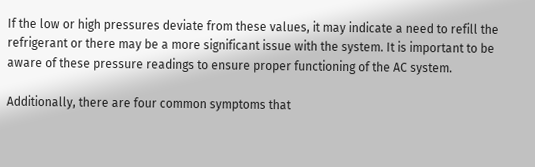If the low or high pressures deviate from these values, it may indicate a need to refill the refrigerant or there may be a more significant issue with the system. It is important to be aware of these pressure readings to ensure proper functioning of the AC system.

Additionally, there are four common symptoms that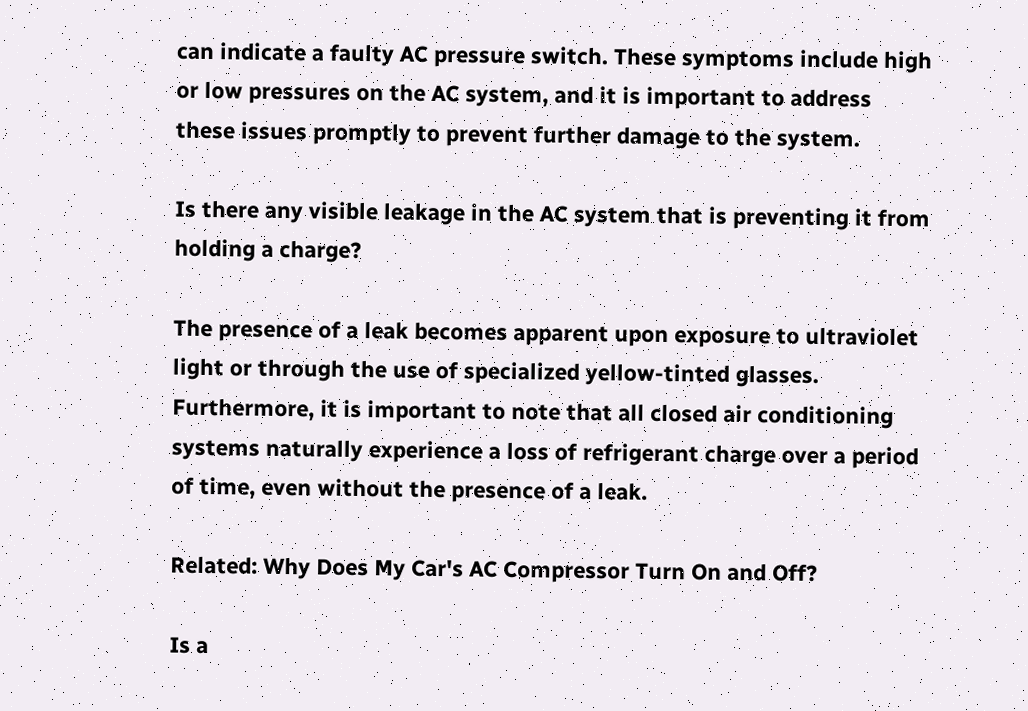can indicate a faulty AC pressure switch. These symptoms include high or low pressures on the AC system, and it is important to address these issues promptly to prevent further damage to the system.

Is there any visible leakage in the AC system that is preventing it from holding a charge?

The presence of a leak becomes apparent upon exposure to ultraviolet light or through the use of specialized yellow-tinted glasses. Furthermore, it is important to note that all closed air conditioning systems naturally experience a loss of refrigerant charge over a period of time, even without the presence of a leak.

Related: Why Does My Car's AC Compressor Turn On and Off?

Is a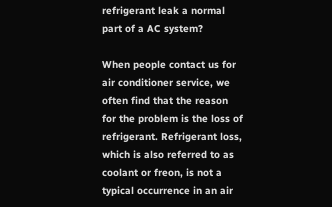refrigerant leak a normal part of a AC system?

When people contact us for air conditioner service, we often find that the reason for the problem is the loss of refrigerant. Refrigerant loss, which is also referred to as coolant or freon, is not a typical occurrence in an air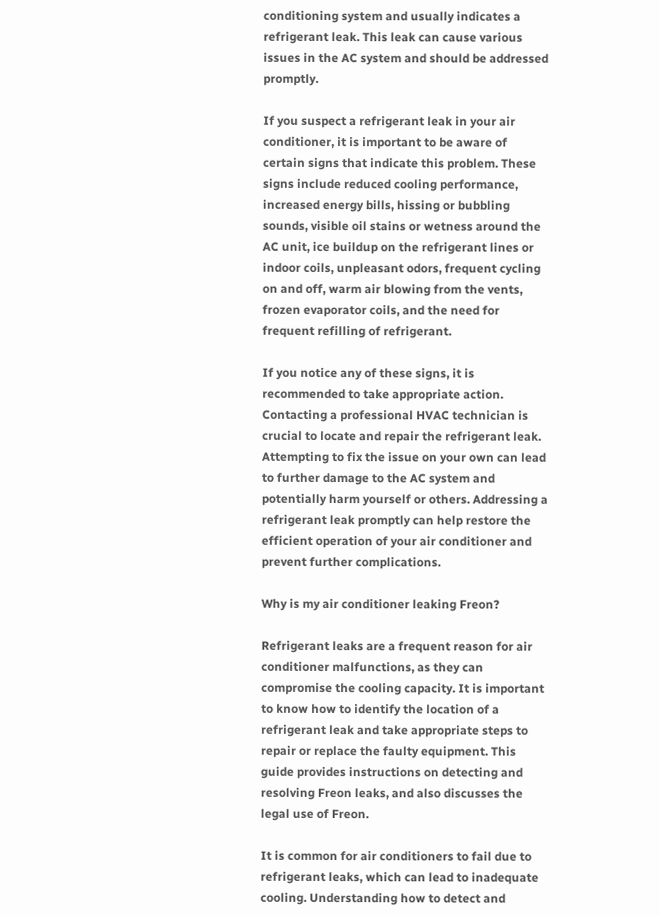conditioning system and usually indicates a refrigerant leak. This leak can cause various issues in the AC system and should be addressed promptly.

If you suspect a refrigerant leak in your air conditioner, it is important to be aware of certain signs that indicate this problem. These signs include reduced cooling performance, increased energy bills, hissing or bubbling sounds, visible oil stains or wetness around the AC unit, ice buildup on the refrigerant lines or indoor coils, unpleasant odors, frequent cycling on and off, warm air blowing from the vents, frozen evaporator coils, and the need for frequent refilling of refrigerant.

If you notice any of these signs, it is recommended to take appropriate action. Contacting a professional HVAC technician is crucial to locate and repair the refrigerant leak. Attempting to fix the issue on your own can lead to further damage to the AC system and potentially harm yourself or others. Addressing a refrigerant leak promptly can help restore the efficient operation of your air conditioner and prevent further complications.

Why is my air conditioner leaking Freon?

Refrigerant leaks are a frequent reason for air conditioner malfunctions, as they can compromise the cooling capacity. It is important to know how to identify the location of a refrigerant leak and take appropriate steps to repair or replace the faulty equipment. This guide provides instructions on detecting and resolving Freon leaks, and also discusses the legal use of Freon.

It is common for air conditioners to fail due to refrigerant leaks, which can lead to inadequate cooling. Understanding how to detect and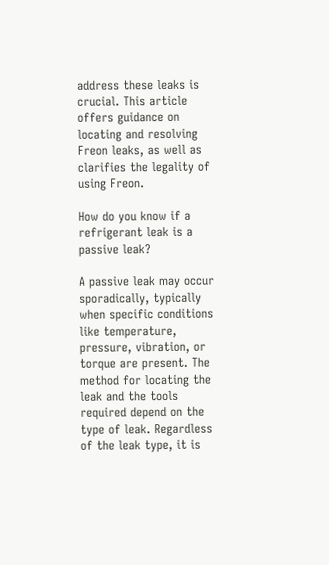address these leaks is crucial. This article offers guidance on locating and resolving Freon leaks, as well as clarifies the legality of using Freon.

How do you know if a refrigerant leak is a passive leak?

A passive leak may occur sporadically, typically when specific conditions like temperature, pressure, vibration, or torque are present. The method for locating the leak and the tools required depend on the type of leak. Regardless of the leak type, it is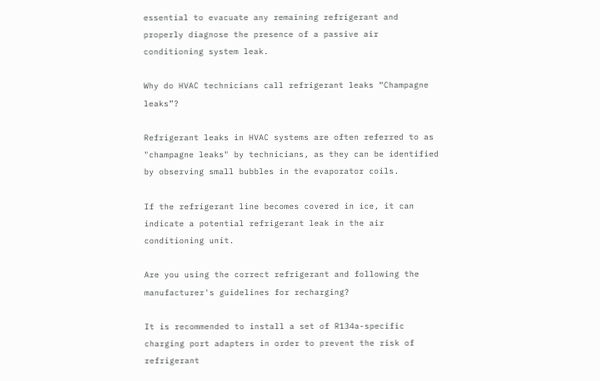essential to evacuate any remaining refrigerant and properly diagnose the presence of a passive air conditioning system leak.

Why do HVAC technicians call refrigerant leaks “Champagne leaks”?

Refrigerant leaks in HVAC systems are often referred to as "champagne leaks" by technicians, as they can be identified by observing small bubbles in the evaporator coils.

If the refrigerant line becomes covered in ice, it can indicate a potential refrigerant leak in the air conditioning unit.

Are you using the correct refrigerant and following the manufacturer's guidelines for recharging?

It is recommended to install a set of R134a-specific charging port adapters in order to prevent the risk of refrigerant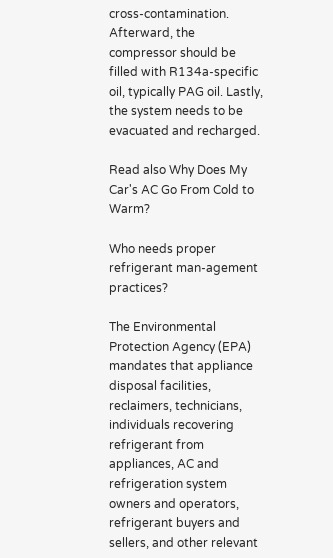cross-contamination. Afterward, the compressor should be filled with R134a-specific oil, typically PAG oil. Lastly, the system needs to be evacuated and recharged.

Read also Why Does My Car's AC Go From Cold to Warm?

Who needs proper refrigerant man-agement practices?

The Environmental Protection Agency (EPA) mandates that appliance disposal facilities, reclaimers, technicians, individuals recovering refrigerant from appliances, AC and refrigeration system owners and operators, refrigerant buyers and sellers, and other relevant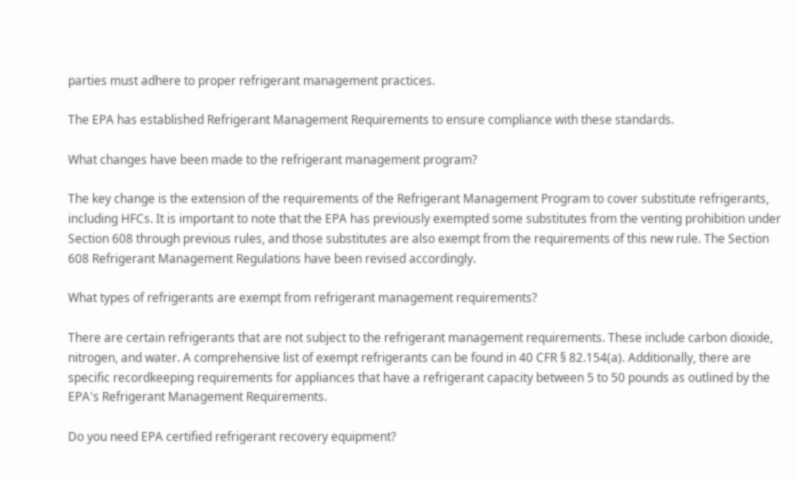parties must adhere to proper refrigerant management practices.

The EPA has established Refrigerant Management Requirements to ensure compliance with these standards.

What changes have been made to the refrigerant management program?

The key change is the extension of the requirements of the Refrigerant Management Program to cover substitute refrigerants, including HFCs. It is important to note that the EPA has previously exempted some substitutes from the venting prohibition under Section 608 through previous rules, and those substitutes are also exempt from the requirements of this new rule. The Section 608 Refrigerant Management Regulations have been revised accordingly.

What types of refrigerants are exempt from refrigerant management requirements?

There are certain refrigerants that are not subject to the refrigerant management requirements. These include carbon dioxide, nitrogen, and water. A comprehensive list of exempt refrigerants can be found in 40 CFR § 82.154(a). Additionally, there are specific recordkeeping requirements for appliances that have a refrigerant capacity between 5 to 50 pounds as outlined by the EPA's Refrigerant Management Requirements.

Do you need EPA certified refrigerant recovery equipment?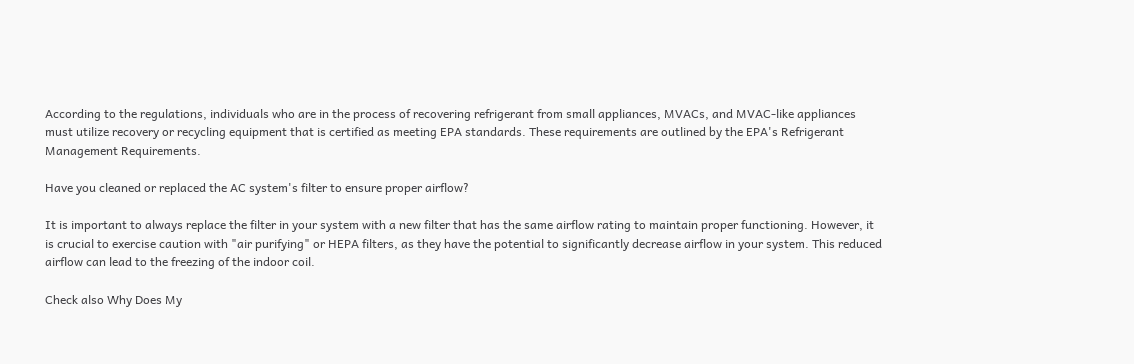According to the regulations, individuals who are in the process of recovering refrigerant from small appliances, MVACs, and MVAC-like appliances must utilize recovery or recycling equipment that is certified as meeting EPA standards. These requirements are outlined by the EPA's Refrigerant Management Requirements.

Have you cleaned or replaced the AC system's filter to ensure proper airflow?

It is important to always replace the filter in your system with a new filter that has the same airflow rating to maintain proper functioning. However, it is crucial to exercise caution with "air purifying" or HEPA filters, as they have the potential to significantly decrease airflow in your system. This reduced airflow can lead to the freezing of the indoor coil.

Check also Why Does My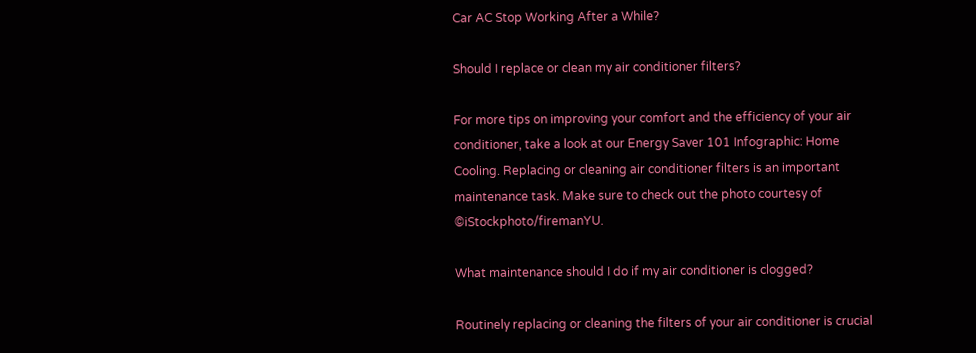Car AC Stop Working After a While?

Should I replace or clean my air conditioner filters?

For more tips on improving your comfort and the efficiency of your air conditioner, take a look at our Energy Saver 101 Infographic: Home Cooling. Replacing or cleaning air conditioner filters is an important maintenance task. Make sure to check out the photo courtesy of ©iStockphoto/firemanYU.

What maintenance should I do if my air conditioner is clogged?

Routinely replacing or cleaning the filters of your air conditioner is crucial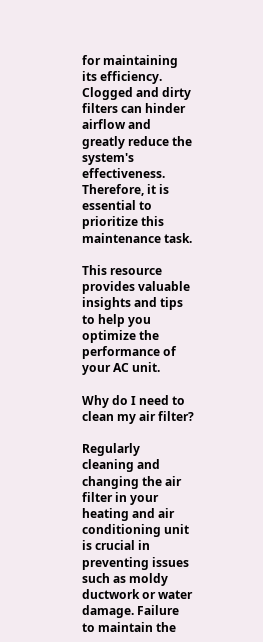for maintaining its efficiency. Clogged and dirty filters can hinder airflow and greatly reduce the system's effectiveness. Therefore, it is essential to prioritize this maintenance task.

This resource provides valuable insights and tips to help you optimize the performance of your AC unit.

Why do I need to clean my air filter?

Regularly cleaning and changing the air filter in your heating and air conditioning unit is crucial in preventing issues such as moldy ductwork or water damage. Failure to maintain the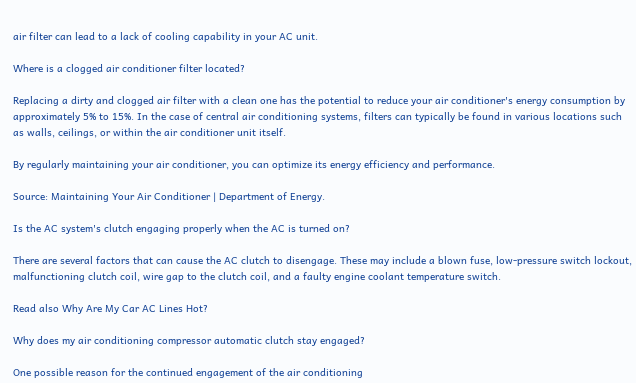air filter can lead to a lack of cooling capability in your AC unit.

Where is a clogged air conditioner filter located?

Replacing a dirty and clogged air filter with a clean one has the potential to reduce your air conditioner's energy consumption by approximately 5% to 15%. In the case of central air conditioning systems, filters can typically be found in various locations such as walls, ceilings, or within the air conditioner unit itself.

By regularly maintaining your air conditioner, you can optimize its energy efficiency and performance.

Source: Maintaining Your Air Conditioner | Department of Energy.

Is the AC system's clutch engaging properly when the AC is turned on?

There are several factors that can cause the AC clutch to disengage. These may include a blown fuse, low-pressure switch lockout, malfunctioning clutch coil, wire gap to the clutch coil, and a faulty engine coolant temperature switch.

Read also Why Are My Car AC Lines Hot?

Why does my air conditioning compressor automatic clutch stay engaged?

One possible reason for the continued engagement of the air conditioning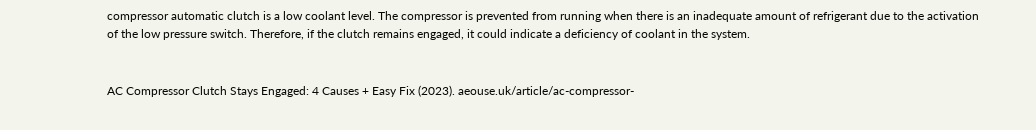compressor automatic clutch is a low coolant level. The compressor is prevented from running when there is an inadequate amount of refrigerant due to the activation of the low pressure switch. Therefore, if the clutch remains engaged, it could indicate a deficiency of coolant in the system.


AC Compressor Clutch Stays Engaged: 4 Causes + Easy Fix (2023). aeouse.uk/article/ac-compressor-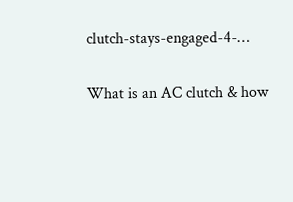clutch-stays-engaged-4-…

What is an AC clutch & how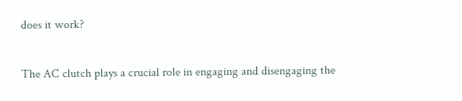does it work?

The AC clutch plays a crucial role in engaging and disengaging the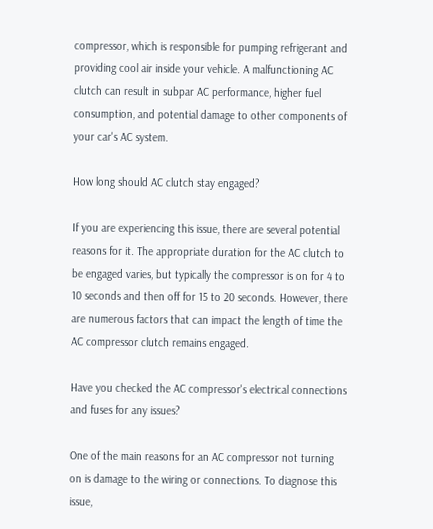compressor, which is responsible for pumping refrigerant and providing cool air inside your vehicle. A malfunctioning AC clutch can result in subpar AC performance, higher fuel consumption, and potential damage to other components of your car's AC system.

How long should AC clutch stay engaged?

If you are experiencing this issue, there are several potential reasons for it. The appropriate duration for the AC clutch to be engaged varies, but typically the compressor is on for 4 to 10 seconds and then off for 15 to 20 seconds. However, there are numerous factors that can impact the length of time the AC compressor clutch remains engaged.

Have you checked the AC compressor's electrical connections and fuses for any issues?

One of the main reasons for an AC compressor not turning on is damage to the wiring or connections. To diagnose this issue,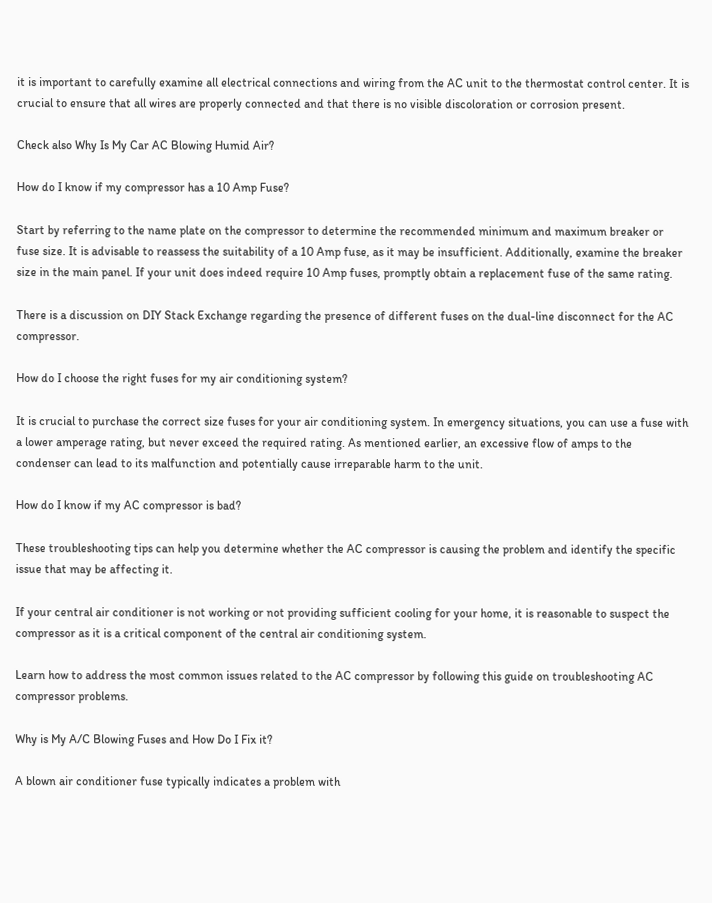it is important to carefully examine all electrical connections and wiring from the AC unit to the thermostat control center. It is crucial to ensure that all wires are properly connected and that there is no visible discoloration or corrosion present.

Check also Why Is My Car AC Blowing Humid Air?

How do I know if my compressor has a 10 Amp Fuse?

Start by referring to the name plate on the compressor to determine the recommended minimum and maximum breaker or fuse size. It is advisable to reassess the suitability of a 10 Amp fuse, as it may be insufficient. Additionally, examine the breaker size in the main panel. If your unit does indeed require 10 Amp fuses, promptly obtain a replacement fuse of the same rating.

There is a discussion on DIY Stack Exchange regarding the presence of different fuses on the dual-line disconnect for the AC compressor.

How do I choose the right fuses for my air conditioning system?

It is crucial to purchase the correct size fuses for your air conditioning system. In emergency situations, you can use a fuse with a lower amperage rating, but never exceed the required rating. As mentioned earlier, an excessive flow of amps to the condenser can lead to its malfunction and potentially cause irreparable harm to the unit.

How do I know if my AC compressor is bad?

These troubleshooting tips can help you determine whether the AC compressor is causing the problem and identify the specific issue that may be affecting it.

If your central air conditioner is not working or not providing sufficient cooling for your home, it is reasonable to suspect the compressor as it is a critical component of the central air conditioning system.

Learn how to address the most common issues related to the AC compressor by following this guide on troubleshooting AC compressor problems.

Why is My A/C Blowing Fuses and How Do I Fix it?

A blown air conditioner fuse typically indicates a problem with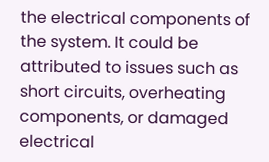the electrical components of the system. It could be attributed to issues such as short circuits, overheating components, or damaged electrical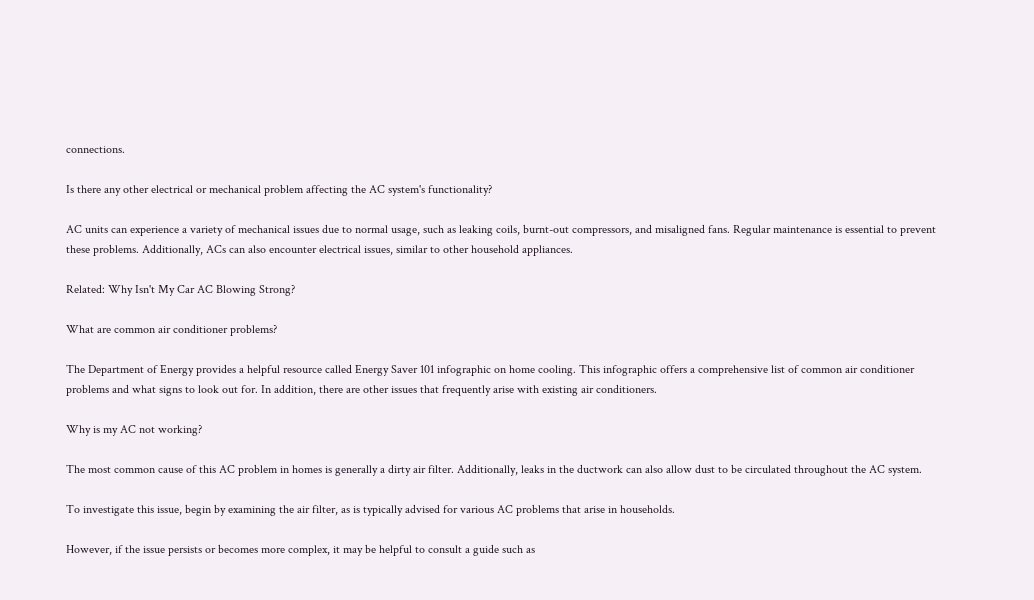connections.

Is there any other electrical or mechanical problem affecting the AC system's functionality?

AC units can experience a variety of mechanical issues due to normal usage, such as leaking coils, burnt-out compressors, and misaligned fans. Regular maintenance is essential to prevent these problems. Additionally, ACs can also encounter electrical issues, similar to other household appliances.

Related: Why Isn't My Car AC Blowing Strong?

What are common air conditioner problems?

The Department of Energy provides a helpful resource called Energy Saver 101 infographic on home cooling. This infographic offers a comprehensive list of common air conditioner problems and what signs to look out for. In addition, there are other issues that frequently arise with existing air conditioners.

Why is my AC not working?

The most common cause of this AC problem in homes is generally a dirty air filter. Additionally, leaks in the ductwork can also allow dust to be circulated throughout the AC system.

To investigate this issue, begin by examining the air filter, as is typically advised for various AC problems that arise in households.

However, if the issue persists or becomes more complex, it may be helpful to consult a guide such as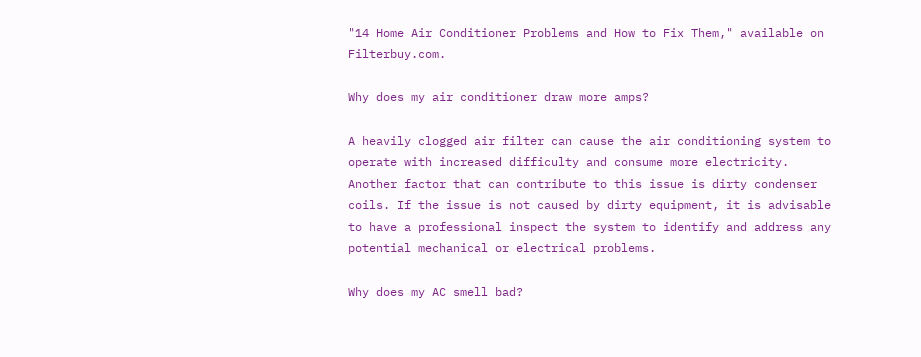"14 Home Air Conditioner Problems and How to Fix Them," available on Filterbuy.com.

Why does my air conditioner draw more amps?

A heavily clogged air filter can cause the air conditioning system to operate with increased difficulty and consume more electricity. Another factor that can contribute to this issue is dirty condenser coils. If the issue is not caused by dirty equipment, it is advisable to have a professional inspect the system to identify and address any potential mechanical or electrical problems.

Why does my AC smell bad?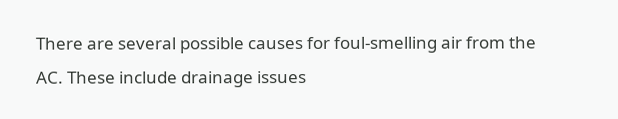There are several possible causes for foul-smelling air from the AC. These include drainage issues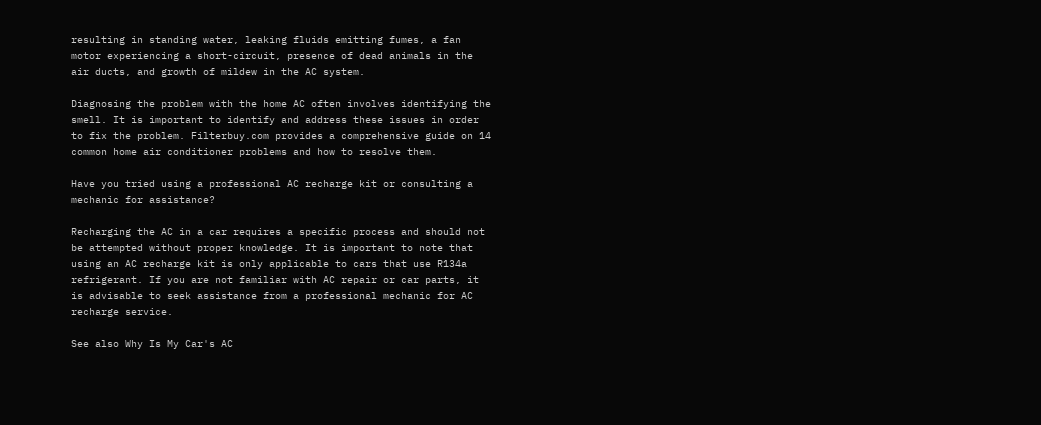resulting in standing water, leaking fluids emitting fumes, a fan motor experiencing a short-circuit, presence of dead animals in the air ducts, and growth of mildew in the AC system.

Diagnosing the problem with the home AC often involves identifying the smell. It is important to identify and address these issues in order to fix the problem. Filterbuy.com provides a comprehensive guide on 14 common home air conditioner problems and how to resolve them.

Have you tried using a professional AC recharge kit or consulting a mechanic for assistance?

Recharging the AC in a car requires a specific process and should not be attempted without proper knowledge. It is important to note that using an AC recharge kit is only applicable to cars that use R134a refrigerant. If you are not familiar with AC repair or car parts, it is advisable to seek assistance from a professional mechanic for AC recharge service.

See also Why Is My Car's AC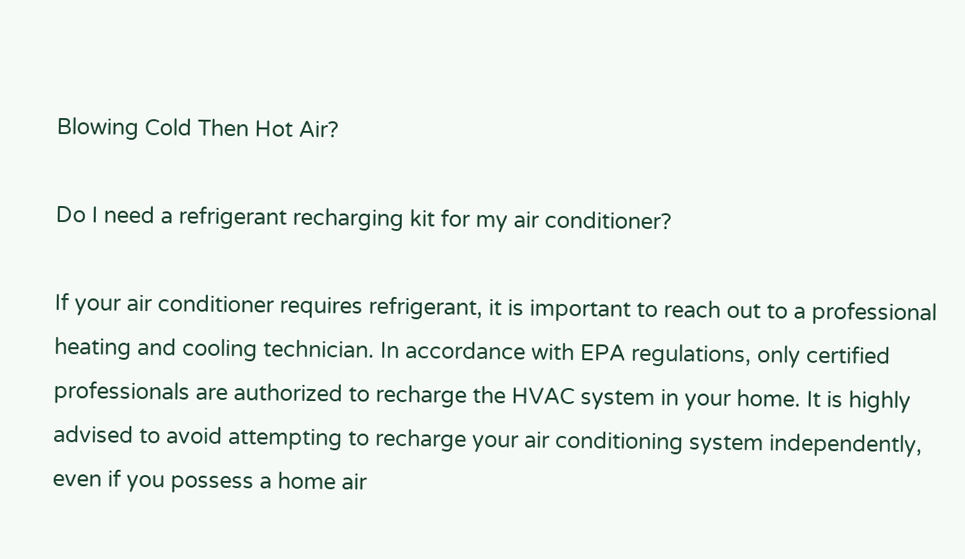Blowing Cold Then Hot Air?

Do I need a refrigerant recharging kit for my air conditioner?

If your air conditioner requires refrigerant, it is important to reach out to a professional heating and cooling technician. In accordance with EPA regulations, only certified professionals are authorized to recharge the HVAC system in your home. It is highly advised to avoid attempting to recharge your air conditioning system independently, even if you possess a home air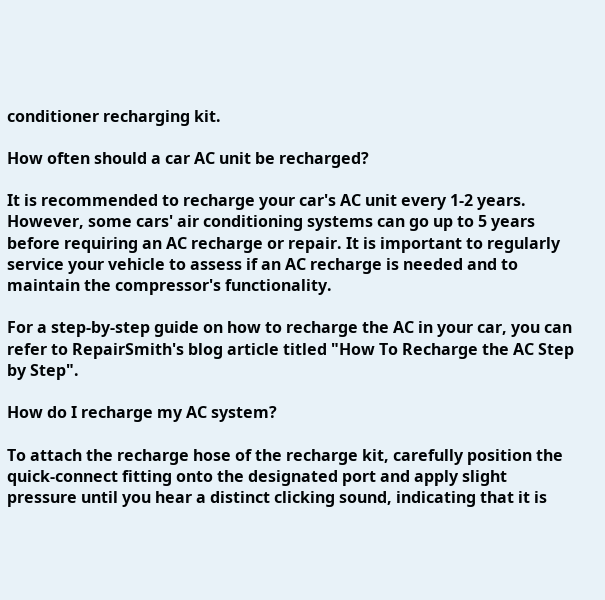conditioner recharging kit.

How often should a car AC unit be recharged?

It is recommended to recharge your car's AC unit every 1-2 years. However, some cars' air conditioning systems can go up to 5 years before requiring an AC recharge or repair. It is important to regularly service your vehicle to assess if an AC recharge is needed and to maintain the compressor's functionality.

For a step-by-step guide on how to recharge the AC in your car, you can refer to RepairSmith's blog article titled "How To Recharge the AC Step by Step".

How do I recharge my AC system?

To attach the recharge hose of the recharge kit, carefully position the quick-connect fitting onto the designated port and apply slight pressure until you hear a distinct clicking sound, indicating that it is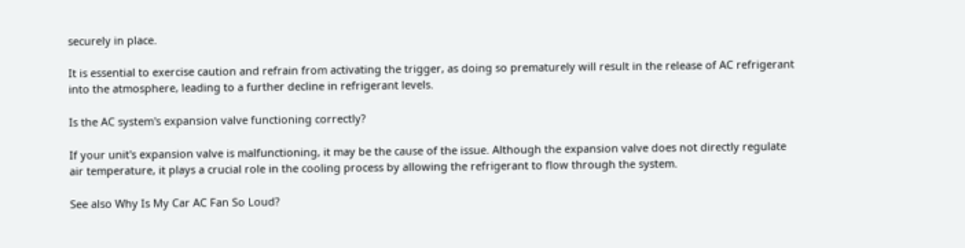securely in place.

It is essential to exercise caution and refrain from activating the trigger, as doing so prematurely will result in the release of AC refrigerant into the atmosphere, leading to a further decline in refrigerant levels.

Is the AC system's expansion valve functioning correctly?

If your unit's expansion valve is malfunctioning, it may be the cause of the issue. Although the expansion valve does not directly regulate air temperature, it plays a crucial role in the cooling process by allowing the refrigerant to flow through the system.

See also Why Is My Car AC Fan So Loud?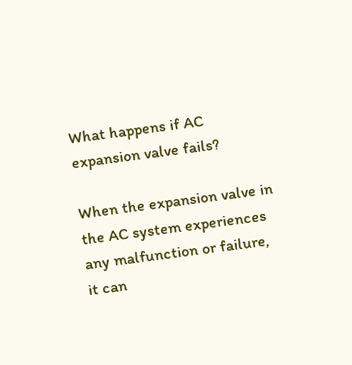What happens if AC expansion valve fails?

When the expansion valve in the AC system experiences any malfunction or failure, it can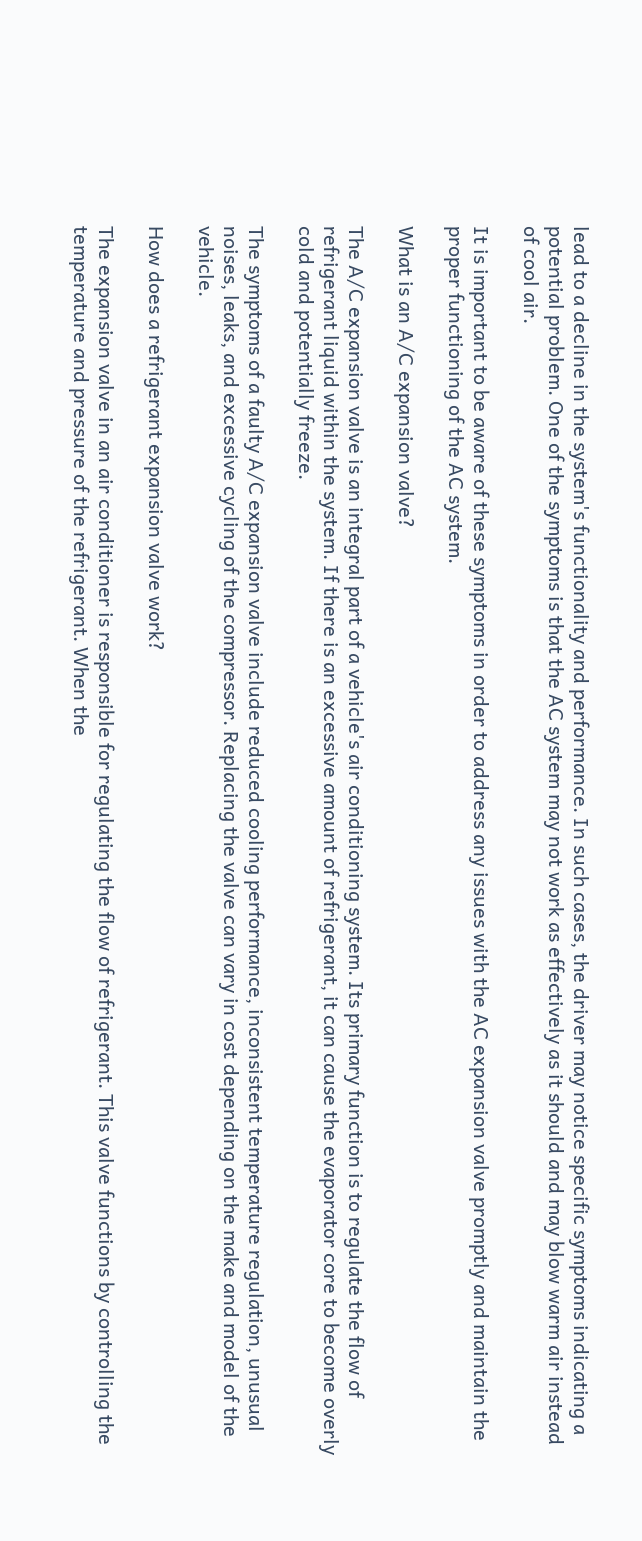lead to a decline in the system's functionality and performance. In such cases, the driver may notice specific symptoms indicating a potential problem. One of the symptoms is that the AC system may not work as effectively as it should and may blow warm air instead of cool air.

It is important to be aware of these symptoms in order to address any issues with the AC expansion valve promptly and maintain the proper functioning of the AC system.

What is an A/C expansion valve?

The A/C expansion valve is an integral part of a vehicle's air conditioning system. Its primary function is to regulate the flow of refrigerant liquid within the system. If there is an excessive amount of refrigerant, it can cause the evaporator core to become overly cold and potentially freeze.

The symptoms of a faulty A/C expansion valve include reduced cooling performance, inconsistent temperature regulation, unusual noises, leaks, and excessive cycling of the compressor. Replacing the valve can vary in cost depending on the make and model of the vehicle.

How does a refrigerant expansion valve work?

The expansion valve in an air conditioner is responsible for regulating the flow of refrigerant. This valve functions by controlling the temperature and pressure of the refrigerant. When the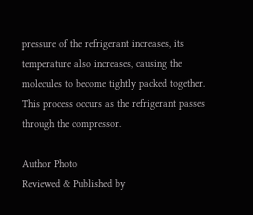pressure of the refrigerant increases, its temperature also increases, causing the molecules to become tightly packed together. This process occurs as the refrigerant passes through the compressor.

Author Photo
Reviewed & Published by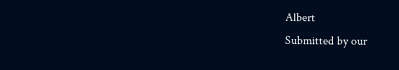Albert
Submitted by our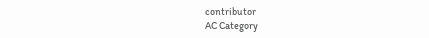contributor
AC Category